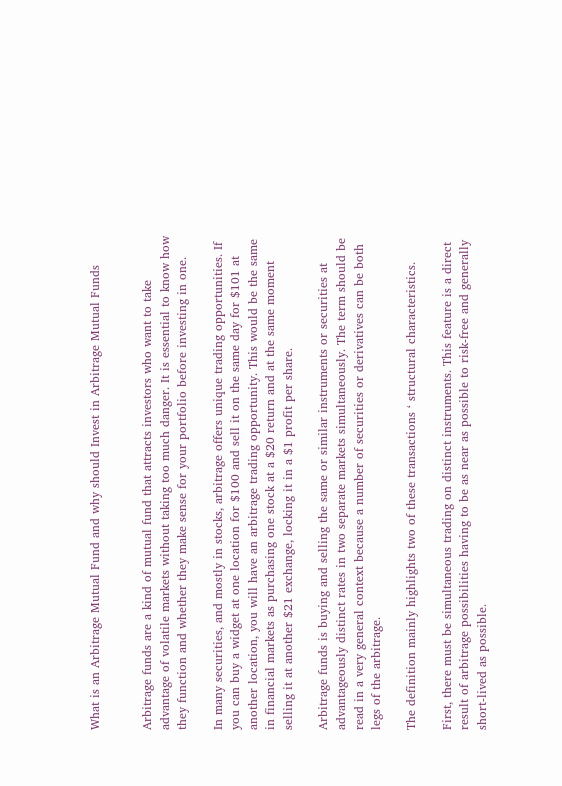What is an Arbitrage Mutual Fund and why should Invest in Arbitrage Mutual Funds


Arbitrage funds are a kind of mutual fund that attracts investors who want to take advantage of volatile markets without taking too much danger. It is essential to know how they function and whether they make sense for your portfolio before investing in one.

In many securities, and mostly in stocks, arbitrage offers unique trading opportunities. If you can buy a widget at one location for $100 and sell it on the same day for $101 at another location, you will have an arbitrage trading opportunity. This would be the same in financial markets as purchasing one stock at a $20 return and at the same moment selling it at another $21 exchange, locking it in a $1 profit per share.

Arbitrage funds is buying and selling the same or similar instruments or securities at advantageously distinct rates in two separate markets simultaneously. The term should be read in a very general context because a number of securities or derivatives can be both legs of the arbitrage.

The definition mainly highlights two of these transactions ‘ structural characteristics.

First, there must be simultaneous trading on distinct instruments. This feature is a direct result of arbitrage possibilities having to be as near as possible to risk-free and generally short-lived as possible.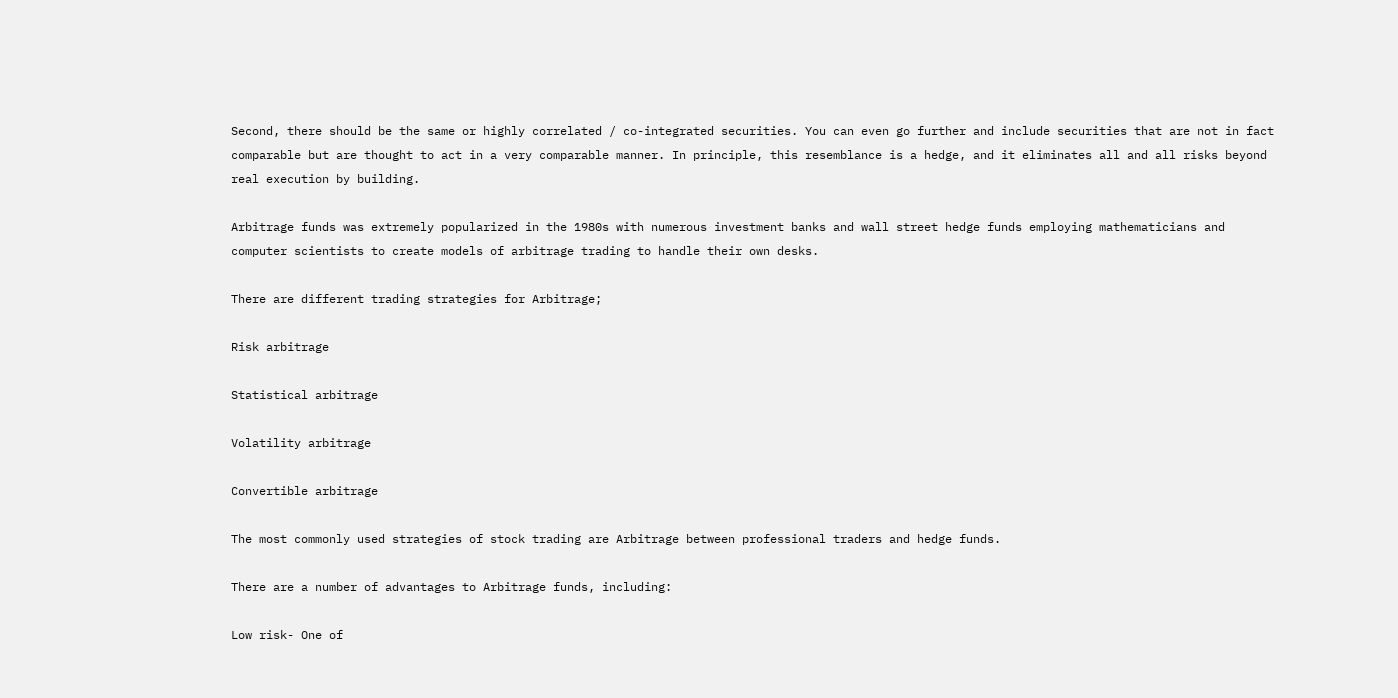Second, there should be the same or highly correlated / co-integrated securities. You can even go further and include securities that are not in fact comparable but are thought to act in a very comparable manner. In principle, this resemblance is a hedge, and it eliminates all and all risks beyond real execution by building.

Arbitrage funds was extremely popularized in the 1980s with numerous investment banks and wall street hedge funds employing mathematicians and computer scientists to create models of arbitrage trading to handle their own desks.

There are different trading strategies for Arbitrage;

Risk arbitrage

Statistical arbitrage

Volatility arbitrage

Convertible arbitrage

The most commonly used strategies of stock trading are Arbitrage between professional traders and hedge funds.

There are a number of advantages to Arbitrage funds, including:

Low risk- One of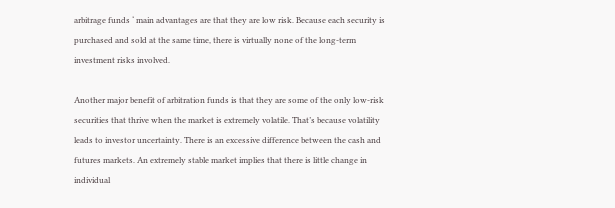arbitrage funds ‘ main advantages are that they are low risk. Because each security is purchased and sold at the same time, there is virtually none of the long-term investment risks involved.

Another major benefit of arbitration funds is that they are some of the only low-risk securities that thrive when the market is extremely volatile. That’s because volatility leads to investor uncertainty. There is an excessive difference between the cash and futures markets. An extremely stable market implies that there is little change in individual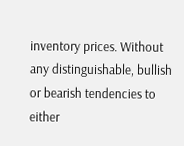inventory prices. Without any distinguishable, bullish or bearish tendencies to either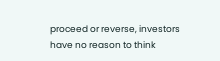proceed or reverse, investors have no reason to think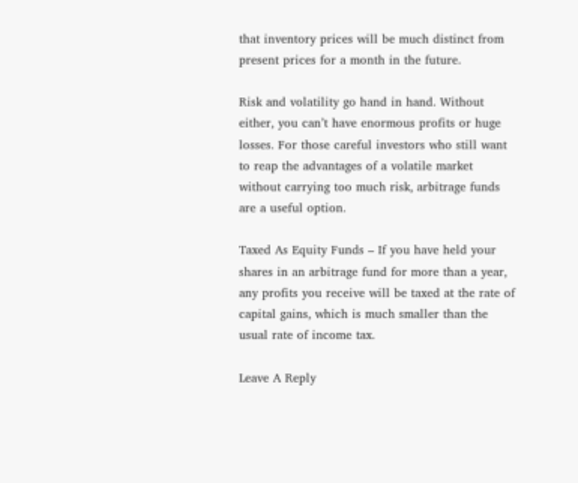that inventory prices will be much distinct from present prices for a month in the future.

Risk and volatility go hand in hand. Without either, you can’t have enormous profits or huge losses. For those careful investors who still want to reap the advantages of a volatile market without carrying too much risk, arbitrage funds are a useful option.

Taxed As Equity Funds – If you have held your shares in an arbitrage fund for more than a year, any profits you receive will be taxed at the rate of capital gains, which is much smaller than the usual rate of income tax.

Leave A Reply